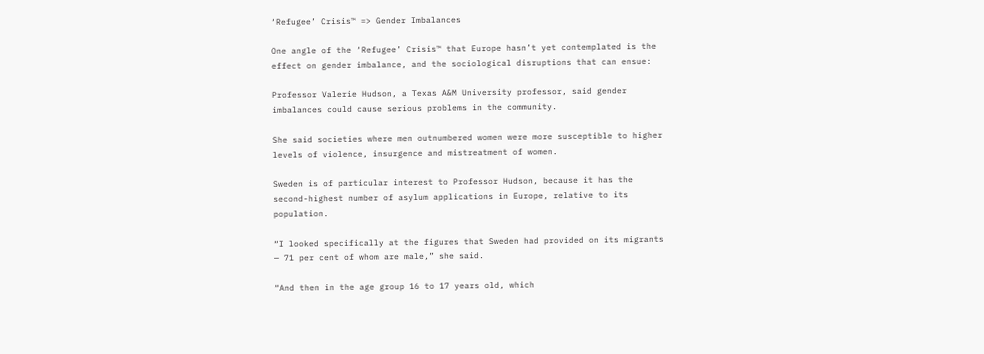‘Refugee’ Crisis™ => Gender Imbalances

One angle of the ‘Refugee’ Crisis™ that Europe hasn’t yet contemplated is the effect on gender imbalance, and the sociological disruptions that can ensue:

Professor Valerie Hudson, a Texas A&M University professor, said gender imbalances could cause serious problems in the community.

She said societies where men outnumbered women were more susceptible to higher levels of violence, insurgence and mistreatment of women.

Sweden is of particular interest to Professor Hudson, because it has the second-highest number of asylum applications in Europe, relative to its population.

“I looked specifically at the figures that Sweden had provided on its migrants — 71 per cent of whom are male,” she said.

“And then in the age group 16 to 17 years old, which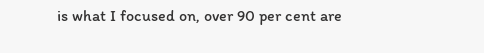is what I focused on, over 90 per cent are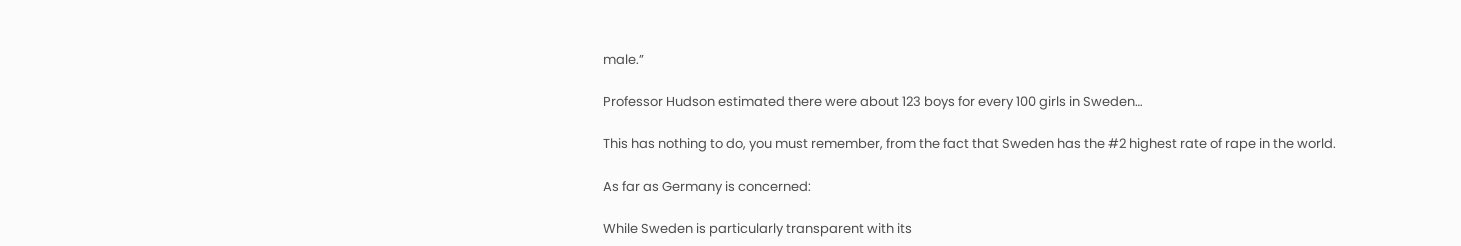male.”

Professor Hudson estimated there were about 123 boys for every 100 girls in Sweden…

This has nothing to do, you must remember, from the fact that Sweden has the #2 highest rate of rape in the world.

As far as Germany is concerned:

While Sweden is particularly transparent with its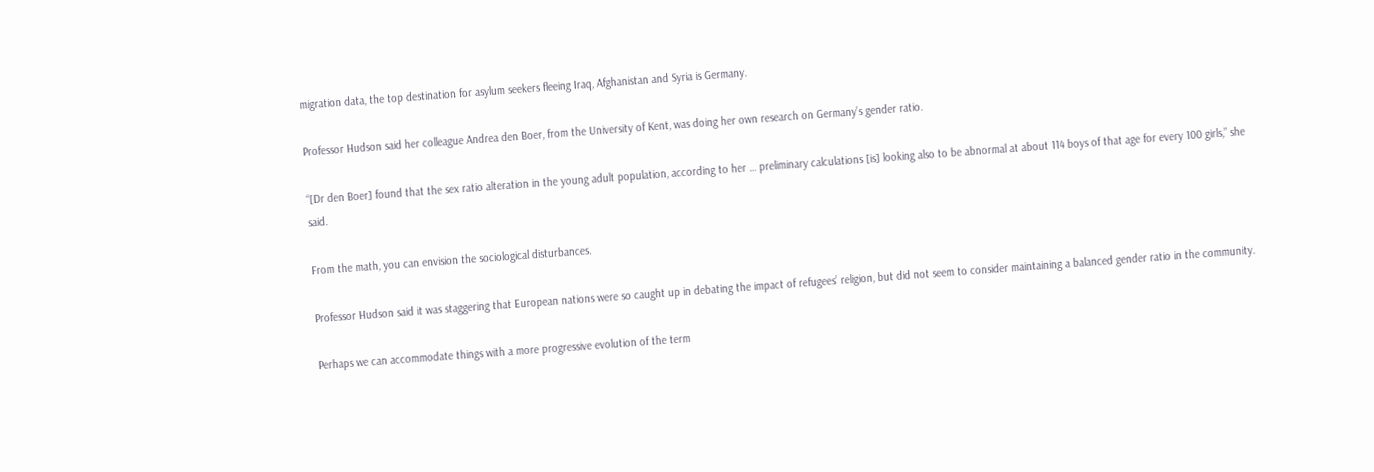migration data, the top destination for asylum seekers fleeing Iraq, Afghanistan and Syria is Germany.

Professor Hudson said her colleague Andrea den Boer, from the University of Kent, was doing her own research on Germany’s gender ratio.

“[Dr den Boer] found that the sex ratio alteration in the young adult population, according to her … preliminary calculations [is] looking also to be abnormal at about 114 boys of that age for every 100 girls,” she said.

From the math, you can envision the sociological disturbances.

Professor Hudson said it was staggering that European nations were so caught up in debating the impact of refugees’ religion, but did not seem to consider maintaining a balanced gender ratio in the community.

Perhaps we can accommodate things with a more progressive evolution of the term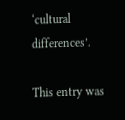‘cultural differences’.

This entry was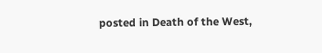posted in Death of the West,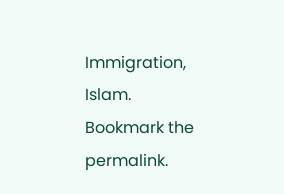Immigration, Islam. Bookmark the permalink.